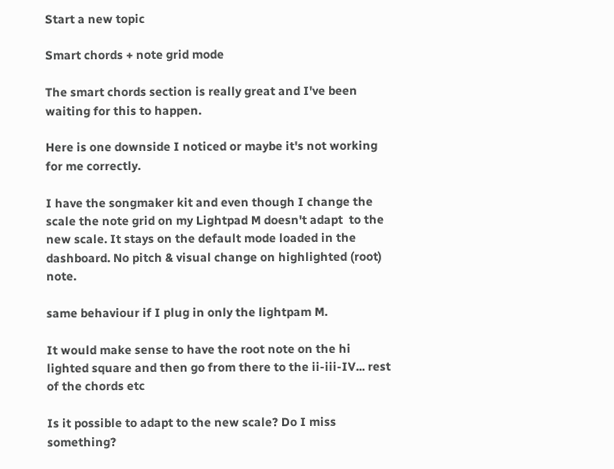Start a new topic

Smart chords + note grid mode

The smart chords section is really great and I've been waiting for this to happen.

Here is one downside I noticed or maybe it's not working for me correctly.

I have the songmaker kit and even though I change the scale the note grid on my Lightpad M doesn't adapt  to the new scale. It stays on the default mode loaded in the dashboard. No pitch & visual change on highlighted (root) note.

same behaviour if I plug in only the lightpam M.

It would make sense to have the root note on the hi lighted square and then go from there to the ii-iii-IV... rest of the chords etc

Is it possible to adapt to the new scale? Do I miss something?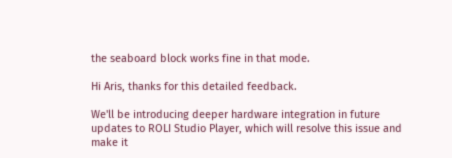the seaboard block works fine in that mode.

Hi Aris, thanks for this detailed feedback.

We'll be introducing deeper hardware integration in future updates to ROLI Studio Player, which will resolve this issue and make it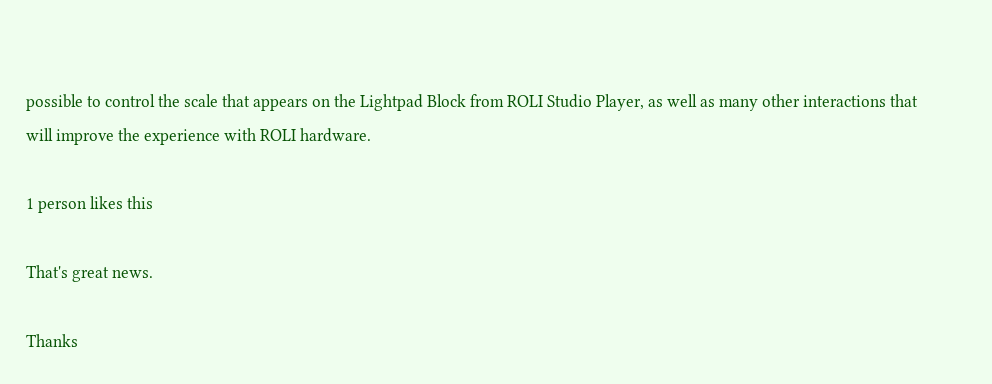possible to control the scale that appears on the Lightpad Block from ROLI Studio Player, as well as many other interactions that will improve the experience with ROLI hardware.

1 person likes this

That's great news.

Thanks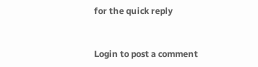for the quick reply


Login to post a comment